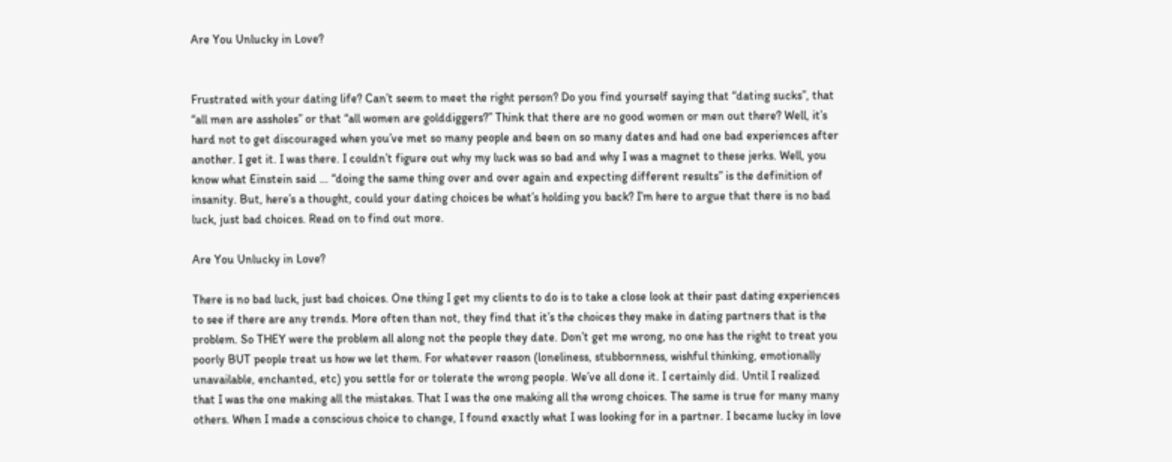Are You Unlucky in Love?


Frustrated with your dating life? Can’t seem to meet the right person? Do you find yourself saying that “dating sucks”, that “all men are assholes” or that “all women are golddiggers?” Think that there are no good women or men out there? Well, it’s hard not to get discouraged when you’ve met so many people and been on so many dates and had one bad experiences after another. I get it. I was there. I couldn’t figure out why my luck was so bad and why I was a magnet to these jerks. Well, you know what Einstein said … “doing the same thing over and over again and expecting different results” is the definition of insanity. But, here’s a thought, could your dating choices be what’s holding you back? I’m here to argue that there is no bad luck, just bad choices. Read on to find out more.

Are You Unlucky in Love?

There is no bad luck, just bad choices. One thing I get my clients to do is to take a close look at their past dating experiences to see if there are any trends. More often than not, they find that it’s the choices they make in dating partners that is the problem. So THEY were the problem all along not the people they date. Don’t get me wrong, no one has the right to treat you poorly BUT people treat us how we let them. For whatever reason (loneliness, stubbornness, wishful thinking, emotionally unavailable, enchanted, etc) you settle for or tolerate the wrong people. We’ve all done it. I certainly did. Until I realized that I was the one making all the mistakes. That I was the one making all the wrong choices. The same is true for many many others. When I made a conscious choice to change, I found exactly what I was looking for in a partner. I became lucky in love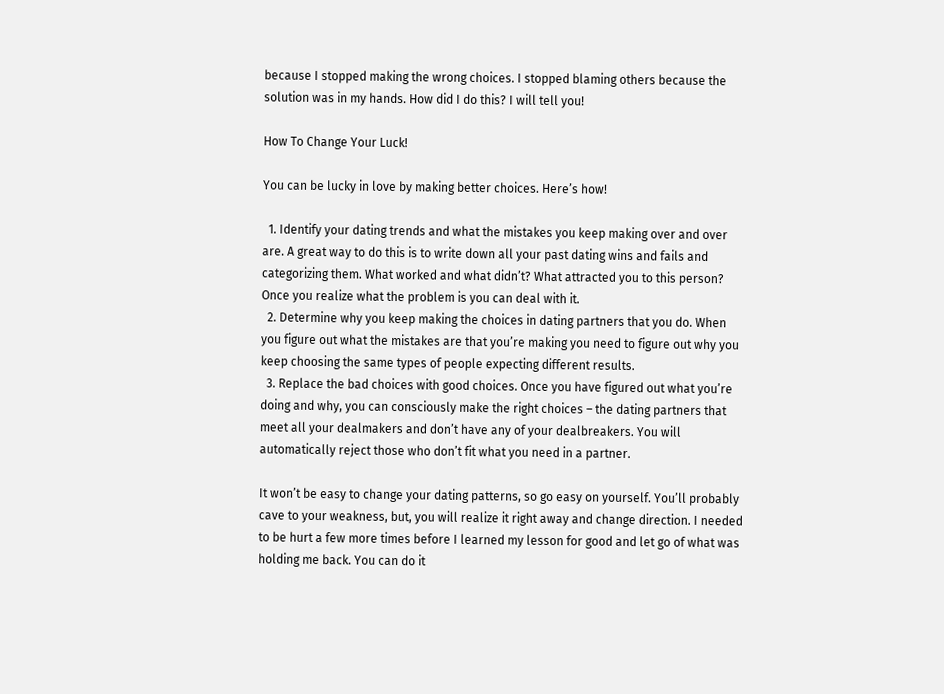because I stopped making the wrong choices. I stopped blaming others because the solution was in my hands. How did I do this? I will tell you!

How To Change Your Luck!

You can be lucky in love by making better choices. Here’s how!

  1. Identify your dating trends and what the mistakes you keep making over and over are. A great way to do this is to write down all your past dating wins and fails and categorizing them. What worked and what didn’t? What attracted you to this person? Once you realize what the problem is you can deal with it.
  2. Determine why you keep making the choices in dating partners that you do. When you figure out what the mistakes are that you’re making you need to figure out why you keep choosing the same types of people expecting different results.
  3. Replace the bad choices with good choices. Once you have figured out what you’re doing and why, you can consciously make the right choices – the dating partners that meet all your dealmakers and don’t have any of your dealbreakers. You will automatically reject those who don’t fit what you need in a partner.

It won’t be easy to change your dating patterns, so go easy on yourself. You’ll probably cave to your weakness, but, you will realize it right away and change direction. I needed to be hurt a few more times before I learned my lesson for good and let go of what was holding me back. You can do it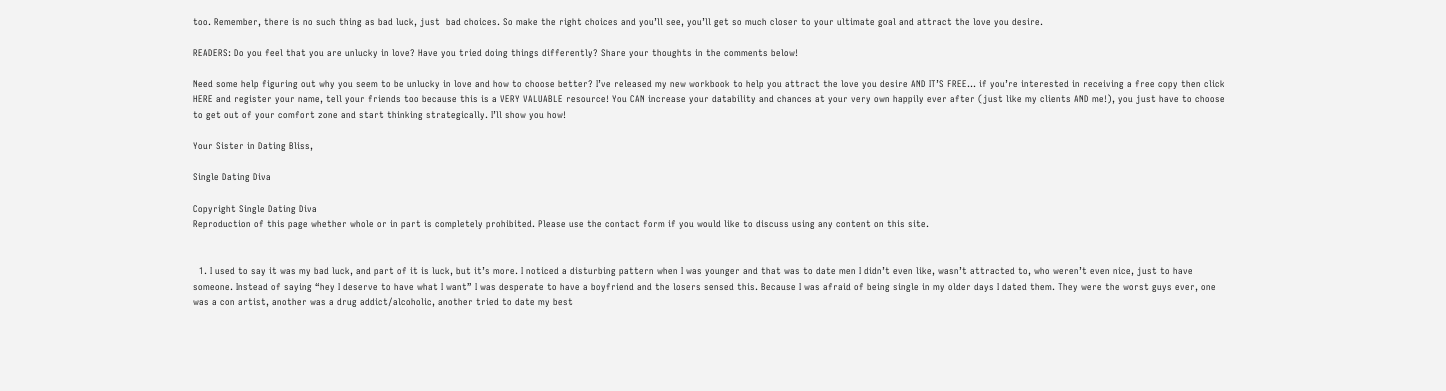too. Remember, there is no such thing as bad luck, just  bad choices. So make the right choices and you’ll see, you’ll get so much closer to your ultimate goal and attract the love you desire.

READERS: Do you feel that you are unlucky in love? Have you tried doing things differently? Share your thoughts in the comments below!

Need some help figuring out why you seem to be unlucky in love and how to choose better? I’ve released my new workbook to help you attract the love you desire AND IT’S FREE… if you’re interested in receiving a free copy then click HERE and register your name, tell your friends too because this is a VERY VALUABLE resource! You CAN increase your datability and chances at your very own happily ever after (just like my clients AND me!), you just have to choose to get out of your comfort zone and start thinking strategically. I’ll show you how!

Your Sister in Dating Bliss,

Single Dating Diva

Copyright Single Dating Diva
Reproduction of this page whether whole or in part is completely prohibited. Please use the contact form if you would like to discuss using any content on this site.


  1. I used to say it was my bad luck, and part of it is luck, but it’s more. I noticed a disturbing pattern when I was younger and that was to date men I didn’t even like, wasn’t attracted to, who weren’t even nice, just to have someone. Instead of saying “hey I deserve to have what I want” I was desperate to have a boyfriend and the losers sensed this. Because I was afraid of being single in my older days I dated them. They were the worst guys ever, one was a con artist, another was a drug addict/alcoholic, another tried to date my best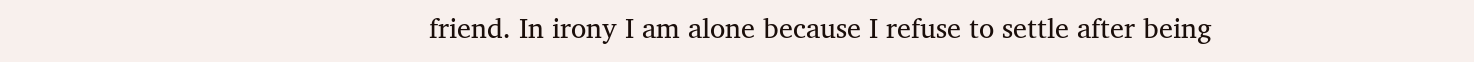friend. In irony I am alone because I refuse to settle after being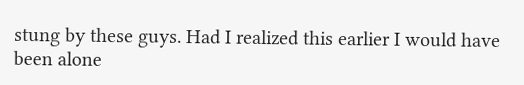stung by these guys. Had I realized this earlier I would have been alone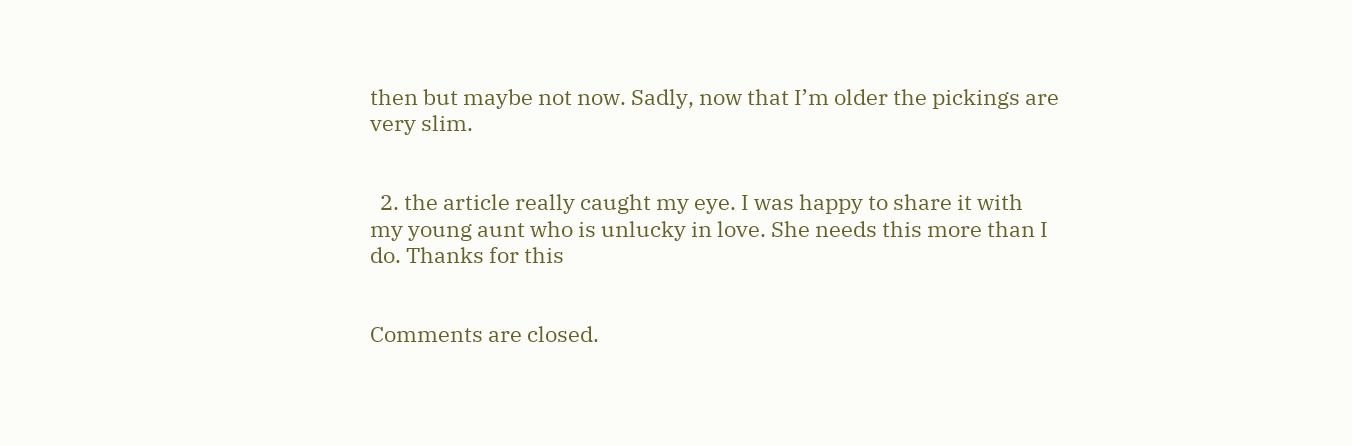then but maybe not now. Sadly, now that I’m older the pickings are very slim.


  2. the article really caught my eye. I was happy to share it with my young aunt who is unlucky in love. She needs this more than I do. Thanks for this


Comments are closed.